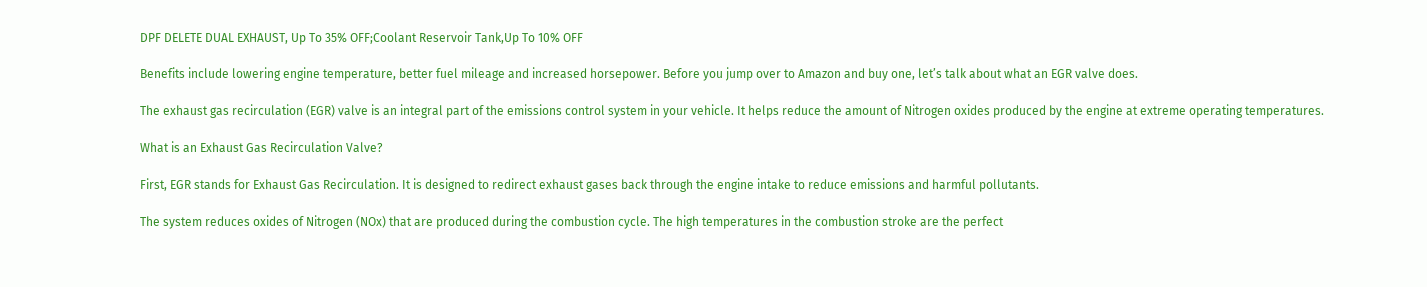DPF DELETE DUAL EXHAUST, Up To 35% OFF;Coolant Reservoir Tank,Up To 10% OFF

Benefits include lowering engine temperature, better fuel mileage and increased horsepower. Before you jump over to Amazon and buy one, let’s talk about what an EGR valve does.

The exhaust gas recirculation (EGR) valve is an integral part of the emissions control system in your vehicle. It helps reduce the amount of Nitrogen oxides produced by the engine at extreme operating temperatures.

What is an Exhaust Gas Recirculation Valve?

First, EGR stands for Exhaust Gas Recirculation. It is designed to redirect exhaust gases back through the engine intake to reduce emissions and harmful pollutants.

The system reduces oxides of Nitrogen (NOx) that are produced during the combustion cycle. The high temperatures in the combustion stroke are the perfect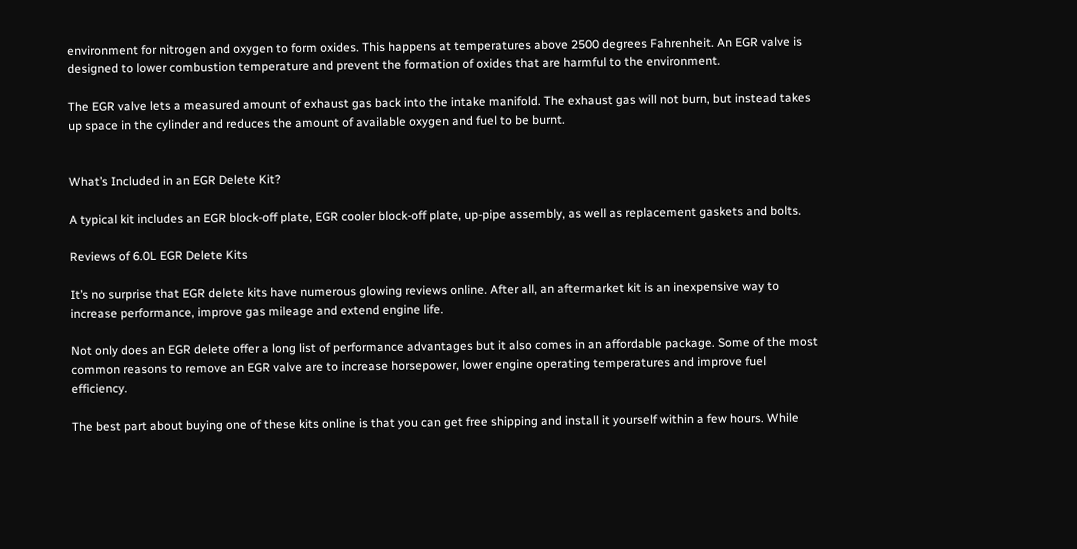environment for nitrogen and oxygen to form oxides. This happens at temperatures above 2500 degrees Fahrenheit. An EGR valve is designed to lower combustion temperature and prevent the formation of oxides that are harmful to the environment.

The EGR valve lets a measured amount of exhaust gas back into the intake manifold. The exhaust gas will not burn, but instead takes up space in the cylinder and reduces the amount of available oxygen and fuel to be burnt.


What’s Included in an EGR Delete Kit?

A typical kit includes an EGR block-off plate, EGR cooler block-off plate, up-pipe assembly, as well as replacement gaskets and bolts.

Reviews of 6.0L EGR Delete Kits

It’s no surprise that EGR delete kits have numerous glowing reviews online. After all, an aftermarket kit is an inexpensive way to increase performance, improve gas mileage and extend engine life.

Not only does an EGR delete offer a long list of performance advantages but it also comes in an affordable package. Some of the most common reasons to remove an EGR valve are to increase horsepower, lower engine operating temperatures and improve fuel efficiency.

The best part about buying one of these kits online is that you can get free shipping and install it yourself within a few hours. While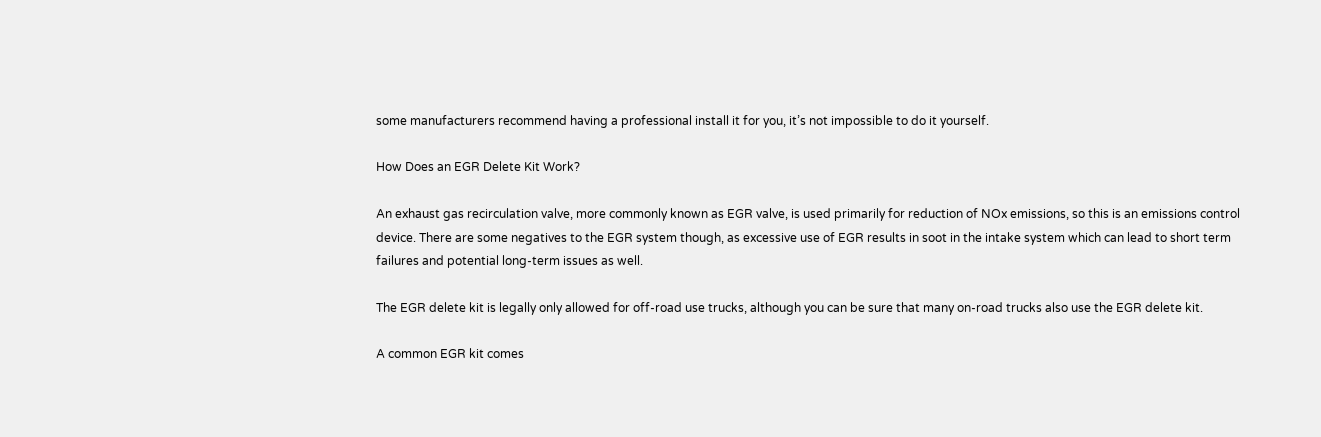some manufacturers recommend having a professional install it for you, it’s not impossible to do it yourself.

How Does an EGR Delete Kit Work?

An exhaust gas recirculation valve, more commonly known as EGR valve, is used primarily for reduction of NOx emissions, so this is an emissions control device. There are some negatives to the EGR system though, as excessive use of EGR results in soot in the intake system which can lead to short term failures and potential long-term issues as well.

The EGR delete kit is legally only allowed for off-road use trucks, although you can be sure that many on-road trucks also use the EGR delete kit.

A common EGR kit comes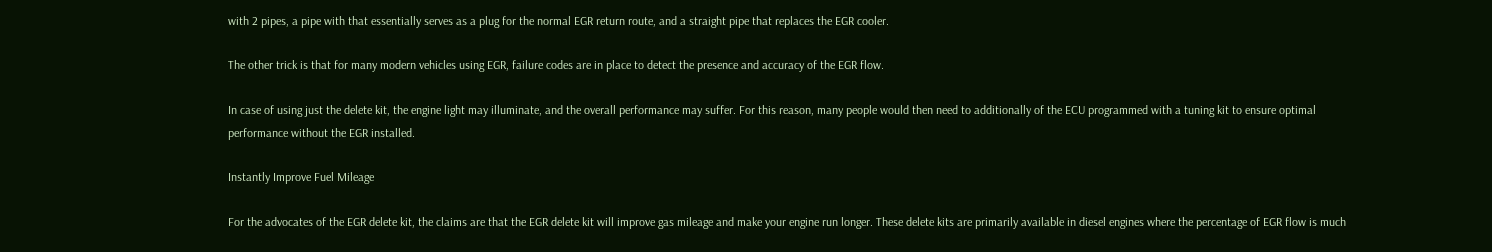with 2 pipes, a pipe with that essentially serves as a plug for the normal EGR return route, and a straight pipe that replaces the EGR cooler.

The other trick is that for many modern vehicles using EGR, failure codes are in place to detect the presence and accuracy of the EGR flow.

In case of using just the delete kit, the engine light may illuminate, and the overall performance may suffer. For this reason, many people would then need to additionally of the ECU programmed with a tuning kit to ensure optimal performance without the EGR installed.

Instantly Improve Fuel Mileage

For the advocates of the EGR delete kit, the claims are that the EGR delete kit will improve gas mileage and make your engine run longer. These delete kits are primarily available in diesel engines where the percentage of EGR flow is much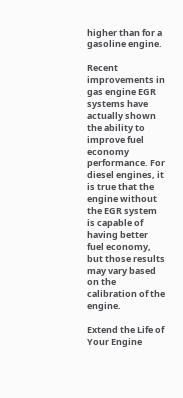higher than for a gasoline engine.

Recent improvements in gas engine EGR systems have actually shown the ability to improve fuel economy performance. For diesel engines, it is true that the engine without the EGR system is capable of having better fuel economy, but those results may vary based on the calibration of the engine.

Extend the Life of Your Engine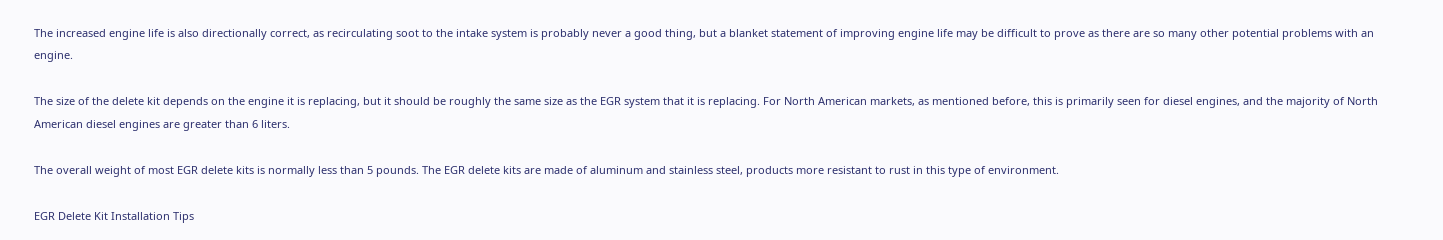The increased engine life is also directionally correct, as recirculating soot to the intake system is probably never a good thing, but a blanket statement of improving engine life may be difficult to prove as there are so many other potential problems with an engine.

The size of the delete kit depends on the engine it is replacing, but it should be roughly the same size as the EGR system that it is replacing. For North American markets, as mentioned before, this is primarily seen for diesel engines, and the majority of North American diesel engines are greater than 6 liters.

The overall weight of most EGR delete kits is normally less than 5 pounds. The EGR delete kits are made of aluminum and stainless steel, products more resistant to rust in this type of environment.

EGR Delete Kit Installation Tips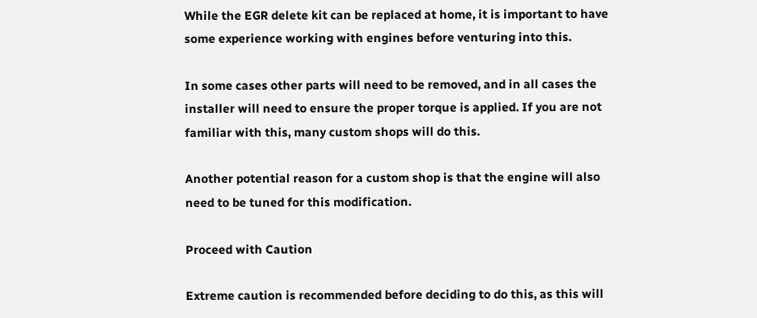While the EGR delete kit can be replaced at home, it is important to have some experience working with engines before venturing into this.

In some cases other parts will need to be removed, and in all cases the installer will need to ensure the proper torque is applied. If you are not familiar with this, many custom shops will do this.

Another potential reason for a custom shop is that the engine will also need to be tuned for this modification.

Proceed with Caution

Extreme caution is recommended before deciding to do this, as this will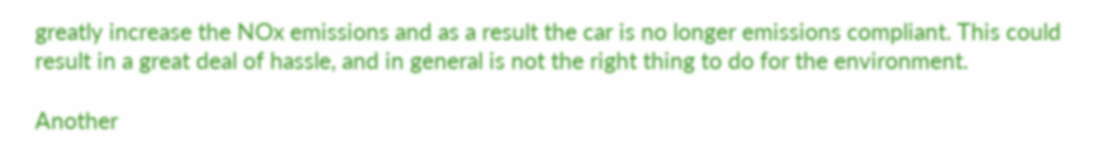greatly increase the NOx emissions and as a result the car is no longer emissions compliant. This could result in a great deal of hassle, and in general is not the right thing to do for the environment.

Another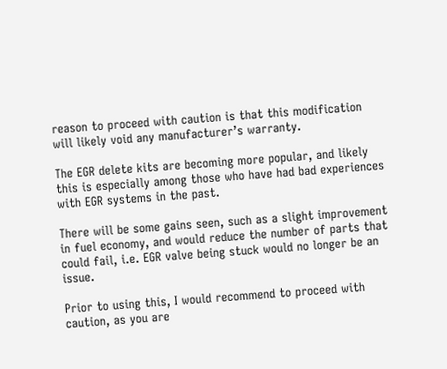reason to proceed with caution is that this modification will likely void any manufacturer’s warranty.

The EGR delete kits are becoming more popular, and likely this is especially among those who have had bad experiences with EGR systems in the past.

There will be some gains seen, such as a slight improvement in fuel economy, and would reduce the number of parts that could fail, i.e. EGR valve being stuck would no longer be an issue.

Prior to using this, I would recommend to proceed with caution, as you are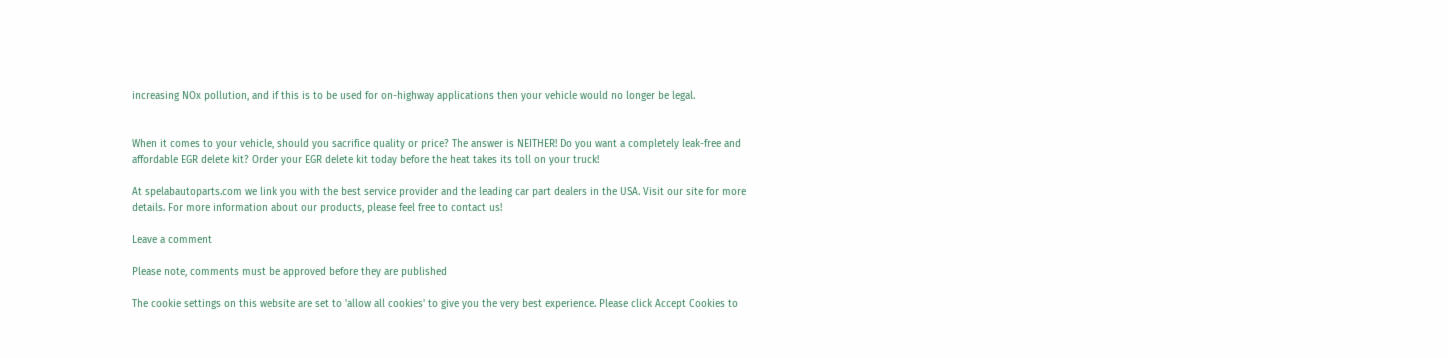increasing NOx pollution, and if this is to be used for on-highway applications then your vehicle would no longer be legal.


When it comes to your vehicle, should you sacrifice quality or price? The answer is NEITHER! Do you want a completely leak-free and affordable EGR delete kit? Order your EGR delete kit today before the heat takes its toll on your truck!

At spelabautoparts.com we link you with the best service provider and the leading car part dealers in the USA. Visit our site for more details. For more information about our products, please feel free to contact us!

Leave a comment

Please note, comments must be approved before they are published

The cookie settings on this website are set to 'allow all cookies' to give you the very best experience. Please click Accept Cookies to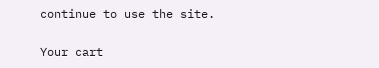continue to use the site.

Your cart